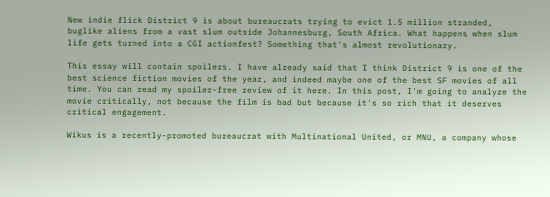New indie flick District 9 is about bureaucrats trying to evict 1.5 million stranded, buglike aliens from a vast slum outside Johannesburg, South Africa. What happens when slum life gets turned into a CGI actionfest? Something that's almost revolutionary.

This essay will contain spoilers. I have already said that I think District 9 is one of the best science fiction movies of the year, and indeed maybe one of the best SF movies of all time. You can read my spoiler-free review of it here. In this post, I'm going to analyze the movie critically, not because the film is bad but because it's so rich that it deserves critical engagement.

Wikus is a recently-promoted bureaucrat with Multinational United, or MNU, a company whose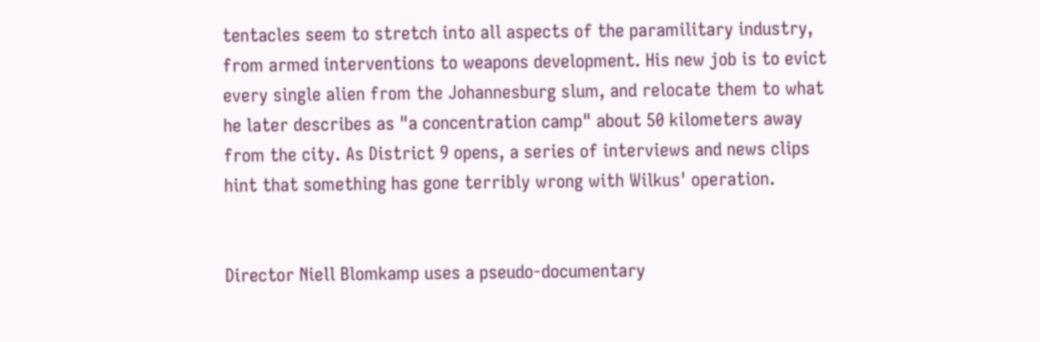tentacles seem to stretch into all aspects of the paramilitary industry, from armed interventions to weapons development. His new job is to evict every single alien from the Johannesburg slum, and relocate them to what he later describes as "a concentration camp" about 50 kilometers away from the city. As District 9 opens, a series of interviews and news clips hint that something has gone terribly wrong with Wilkus' operation.


Director Niell Blomkamp uses a pseudo-documentary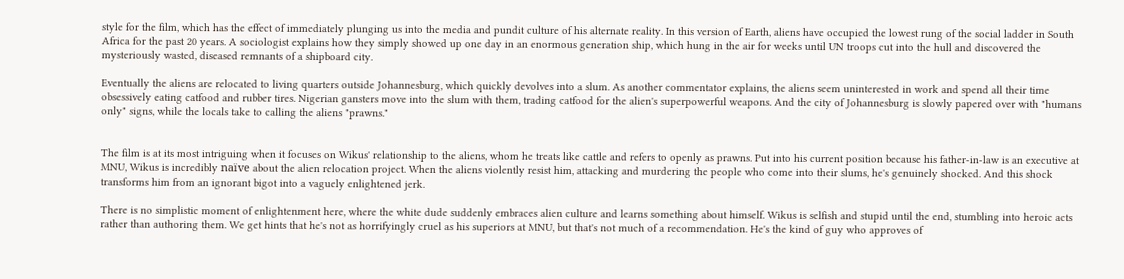style for the film, which has the effect of immediately plunging us into the media and pundit culture of his alternate reality. In this version of Earth, aliens have occupied the lowest rung of the social ladder in South Africa for the past 20 years. A sociologist explains how they simply showed up one day in an enormous generation ship, which hung in the air for weeks until UN troops cut into the hull and discovered the mysteriously wasted, diseased remnants of a shipboard city.

Eventually the aliens are relocated to living quarters outside Johannesburg, which quickly devolves into a slum. As another commentator explains, the aliens seem uninterested in work and spend all their time obsessively eating catfood and rubber tires. Nigerian gansters move into the slum with them, trading catfood for the alien's superpowerful weapons. And the city of Johannesburg is slowly papered over with "humans only" signs, while the locals take to calling the aliens "prawns."


The film is at its most intriguing when it focuses on Wikus' relationship to the aliens, whom he treats like cattle and refers to openly as prawns. Put into his current position because his father-in-law is an executive at MNU, Wikus is incredibly naïve about the alien relocation project. When the aliens violently resist him, attacking and murdering the people who come into their slums, he's genuinely shocked. And this shock transforms him from an ignorant bigot into a vaguely enlightened jerk.

There is no simplistic moment of enlightenment here, where the white dude suddenly embraces alien culture and learns something about himself. Wikus is selfish and stupid until the end, stumbling into heroic acts rather than authoring them. We get hints that he's not as horrifyingly cruel as his superiors at MNU, but that's not much of a recommendation. He's the kind of guy who approves of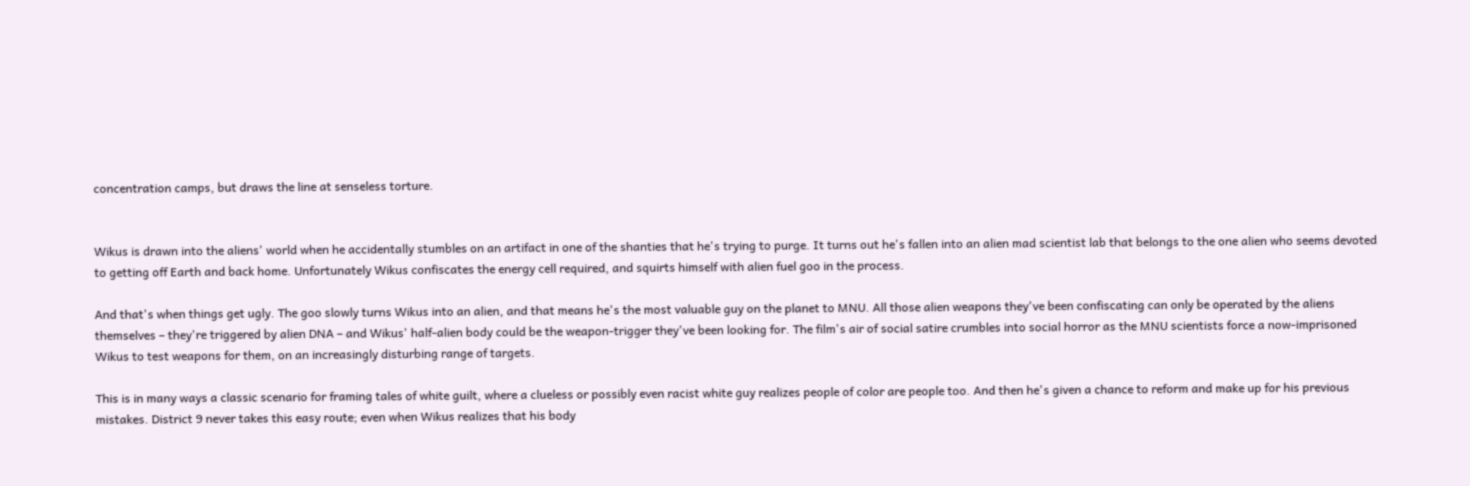concentration camps, but draws the line at senseless torture.


Wikus is drawn into the aliens' world when he accidentally stumbles on an artifact in one of the shanties that he's trying to purge. It turns out he's fallen into an alien mad scientist lab that belongs to the one alien who seems devoted to getting off Earth and back home. Unfortunately Wikus confiscates the energy cell required, and squirts himself with alien fuel goo in the process.

And that's when things get ugly. The goo slowly turns Wikus into an alien, and that means he's the most valuable guy on the planet to MNU. All those alien weapons they've been confiscating can only be operated by the aliens themselves – they're triggered by alien DNA – and Wikus' half-alien body could be the weapon-trigger they've been looking for. The film's air of social satire crumbles into social horror as the MNU scientists force a now-imprisoned Wikus to test weapons for them, on an increasingly disturbing range of targets.

This is in many ways a classic scenario for framing tales of white guilt, where a clueless or possibly even racist white guy realizes people of color are people too. And then he's given a chance to reform and make up for his previous mistakes. District 9 never takes this easy route; even when Wikus realizes that his body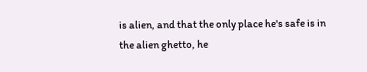is alien, and that the only place he's safe is in the alien ghetto, he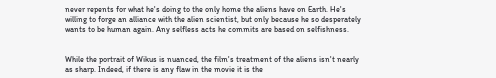never repents for what he's doing to the only home the aliens have on Earth. He's willing to forge an alliance with the alien scientist, but only because he so desperately wants to be human again. Any selfless acts he commits are based on selfishness.


While the portrait of Wikus is nuanced, the film's treatment of the aliens isn't nearly as sharp. Indeed, if there is any flaw in the movie it is the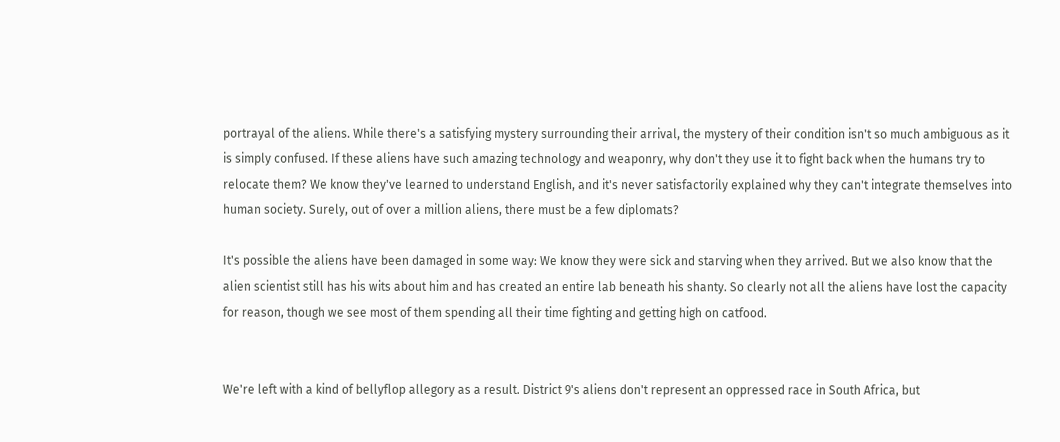portrayal of the aliens. While there's a satisfying mystery surrounding their arrival, the mystery of their condition isn't so much ambiguous as it is simply confused. If these aliens have such amazing technology and weaponry, why don't they use it to fight back when the humans try to relocate them? We know they've learned to understand English, and it's never satisfactorily explained why they can't integrate themselves into human society. Surely, out of over a million aliens, there must be a few diplomats?

It's possible the aliens have been damaged in some way: We know they were sick and starving when they arrived. But we also know that the alien scientist still has his wits about him and has created an entire lab beneath his shanty. So clearly not all the aliens have lost the capacity for reason, though we see most of them spending all their time fighting and getting high on catfood.


We're left with a kind of bellyflop allegory as a result. District 9's aliens don't represent an oppressed race in South Africa, but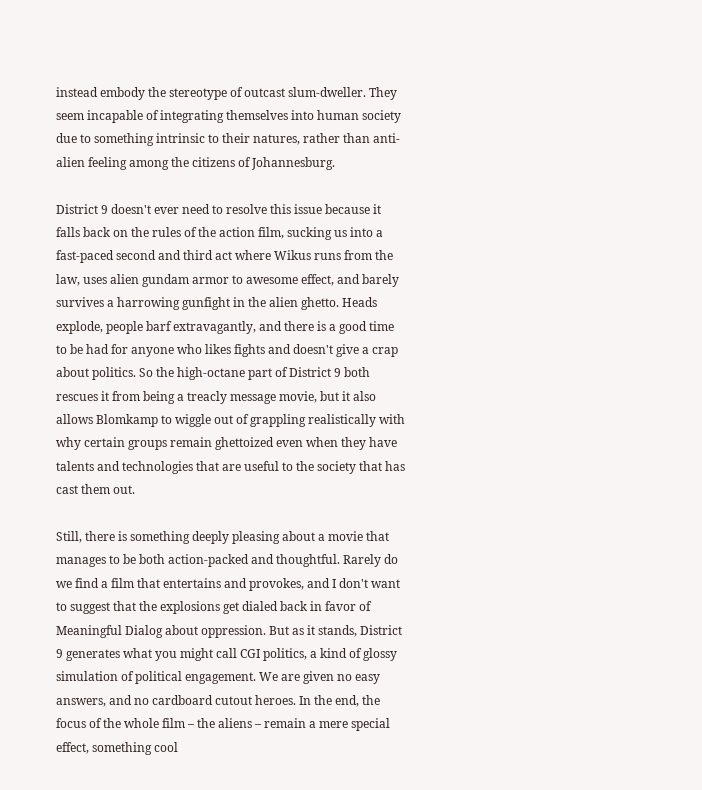instead embody the stereotype of outcast slum-dweller. They seem incapable of integrating themselves into human society due to something intrinsic to their natures, rather than anti-alien feeling among the citizens of Johannesburg.

District 9 doesn't ever need to resolve this issue because it falls back on the rules of the action film, sucking us into a fast-paced second and third act where Wikus runs from the law, uses alien gundam armor to awesome effect, and barely survives a harrowing gunfight in the alien ghetto. Heads explode, people barf extravagantly, and there is a good time to be had for anyone who likes fights and doesn't give a crap about politics. So the high-octane part of District 9 both rescues it from being a treacly message movie, but it also allows Blomkamp to wiggle out of grappling realistically with why certain groups remain ghettoized even when they have talents and technologies that are useful to the society that has cast them out.

Still, there is something deeply pleasing about a movie that manages to be both action-packed and thoughtful. Rarely do we find a film that entertains and provokes, and I don't want to suggest that the explosions get dialed back in favor of Meaningful Dialog about oppression. But as it stands, District 9 generates what you might call CGI politics, a kind of glossy simulation of political engagement. We are given no easy answers, and no cardboard cutout heroes. In the end, the focus of the whole film – the aliens – remain a mere special effect, something cool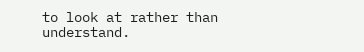to look at rather than understand.